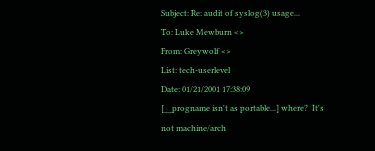Subject: Re: audit of syslog(3) usage...
To: Luke Mewburn <>
From: Greywolf <>
List: tech-userlevel
Date: 01/21/2001 17:38:09
[__progname isn't as portable...] where?  It's not machine/arch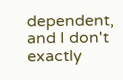dependent, and I don't exactly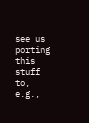see us porting this stuff to, e.g.,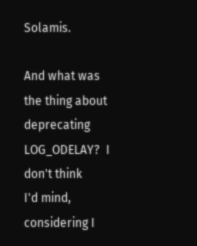Solamis.

And what was the thing about deprecating LOG_ODELAY?  I don't think
I'd mind, considering I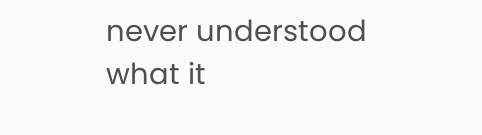never understood what it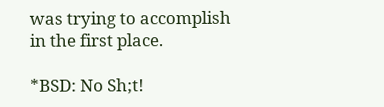was trying to accomplish
in the first place.

*BSD: No Sh;t!